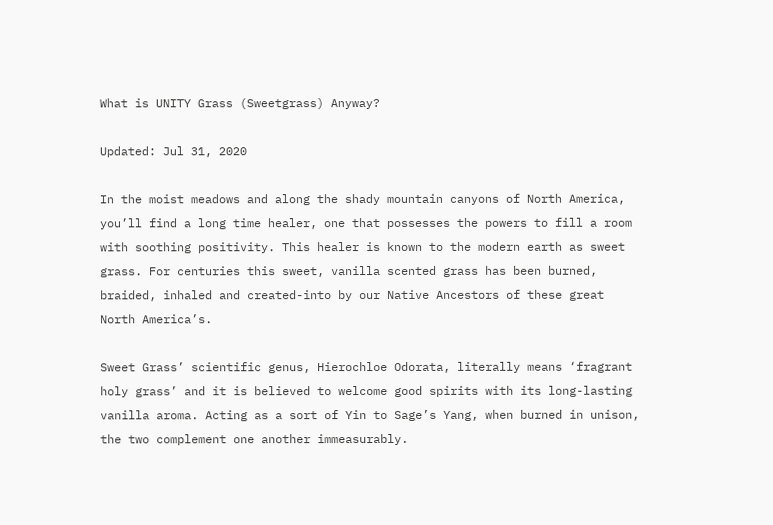What is UNITY Grass (Sweetgrass) Anyway?

Updated: Jul 31, 2020

In the moist meadows and along the shady mountain canyons of North America, you’ll find a long time healer, one that possesses the powers to fill a room with soothing positivity. This healer is known to the modern earth as sweet grass. For centuries this sweet, vanilla scented grass has been burned, braided, inhaled and created-into by our Native Ancestors of these great North America’s.

Sweet Grass’ scientific genus, Hierochloe Odorata, literally means ‘fragrant holy grass’ and it is believed to welcome good spirits with its long-lasting vanilla aroma. Acting as a sort of Yin to Sage’s Yang, when burned in unison, the two complement one another immeasurably.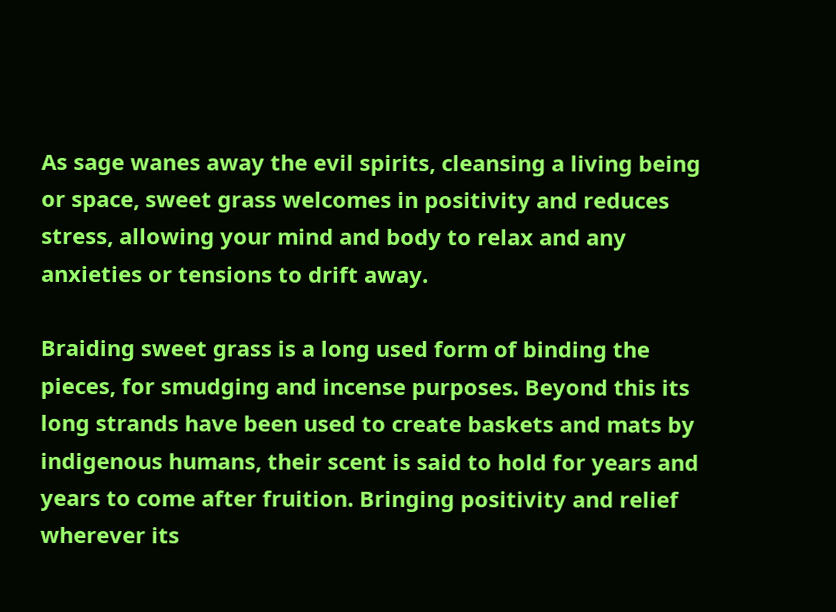As sage wanes away the evil spirits, cleansing a living being or space, sweet grass welcomes in positivity and reduces stress, allowing your mind and body to relax and any anxieties or tensions to drift away.

Braiding sweet grass is a long used form of binding the pieces, for smudging and incense purposes. Beyond this its long strands have been used to create baskets and mats by indigenous humans, their scent is said to hold for years and years to come after fruition. Bringing positivity and relief wherever its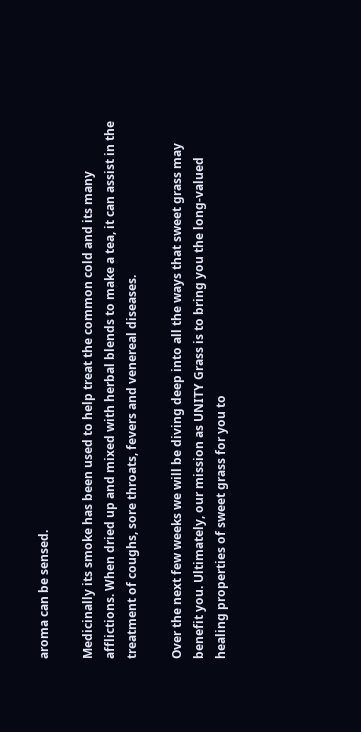aroma can be sensed.

Medicinally its smoke has been used to help treat the common cold and its many afflictions. When dried up and mixed with herbal blends to make a tea, it can assist in the treatment of coughs, sore throats, fevers and venereal diseases.

Over the next few weeks we will be diving deep into all the ways that sweet grass may benefit you. Ultimately, our mission as UNITY Grass is to bring you the long-valued healing properties of sweet grass for you to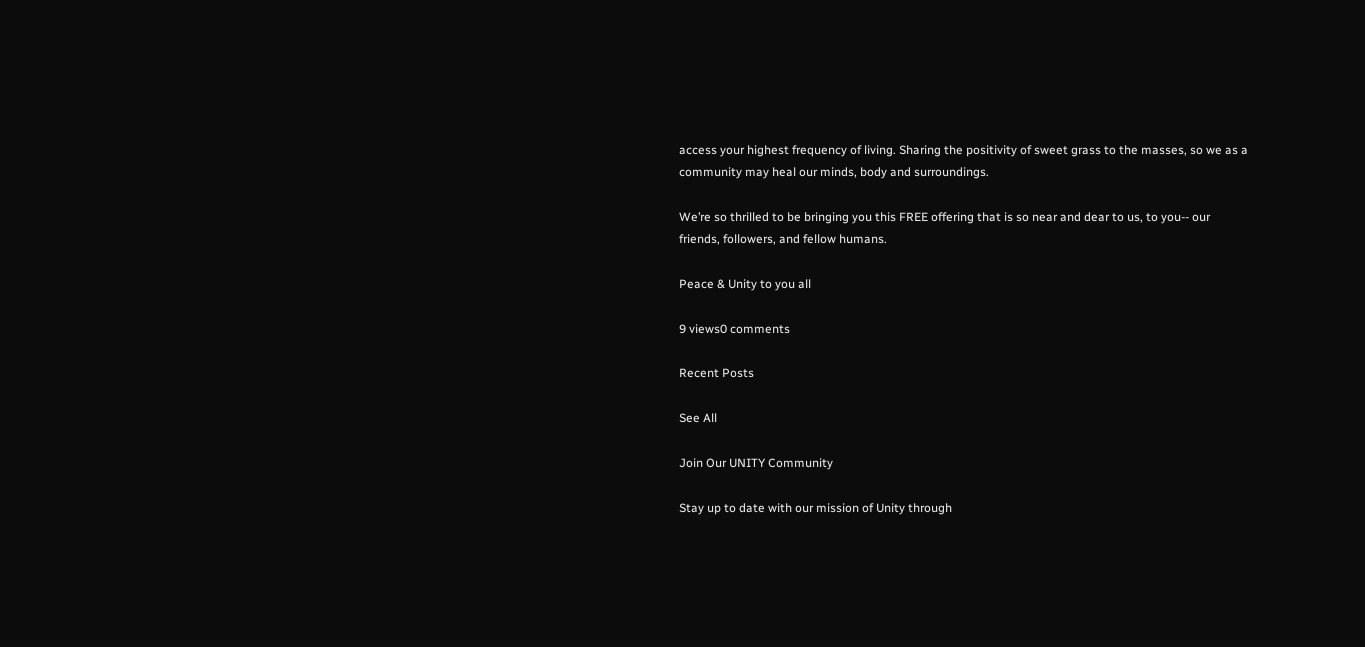access your highest frequency of living. Sharing the positivity of sweet grass to the masses, so we as a community may heal our minds, body and surroundings.

We’re so thrilled to be bringing you this FREE offering that is so near and dear to us, to you-- our friends, followers, and fellow humans.

Peace & Unity to you all

9 views0 comments

Recent Posts

See All

Join Our UNITY Community

Stay up to date with our mission of Unity through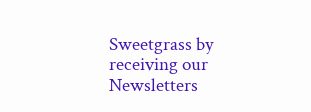Sweetgrass by receiving our Newsletters